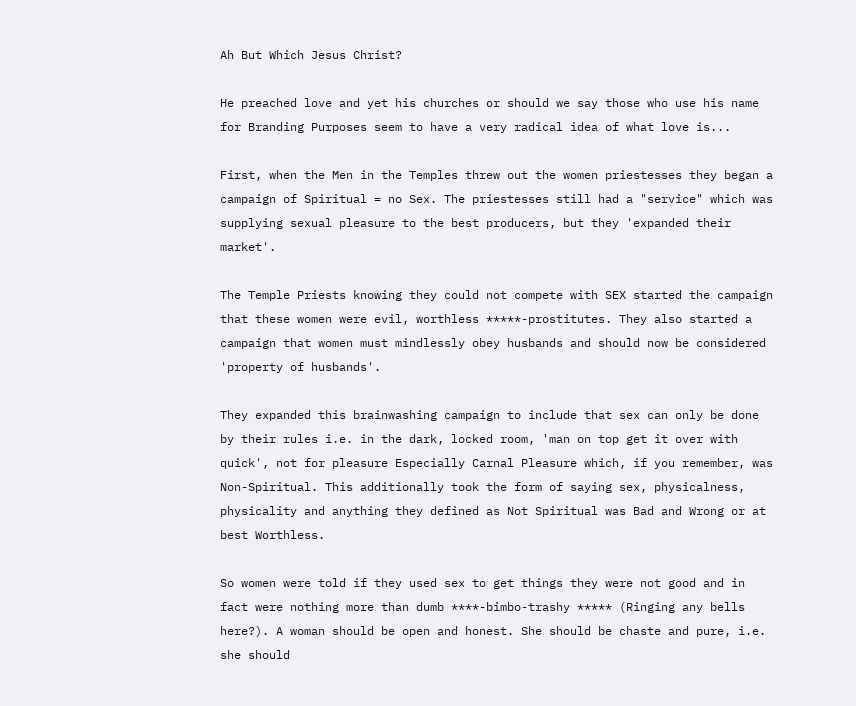Ah But Which Jesus Christ?

He preached love and yet his churches or should we say those who use his name for Branding Purposes seem to have a very radical idea of what love is...

First, when the Men in the Temples threw out the women priestesses they began a campaign of Spiritual = no Sex. The priestesses still had a "service" which was supplying sexual pleasure to the best producers, but they 'expanded their market'.

The Temple Priests knowing they could not compete with SEX started the campaign that these women were evil, worthless *****-prostitutes. They also started a campaign that women must mindlessly obey husbands and should now be considered 'property of husbands'.

They expanded this brainwashing campaign to include that sex can only be done by their rules i.e. in the dark, locked room, 'man on top get it over with quick', not for pleasure Especially Carnal Pleasure which, if you remember, was Non-Spiritual. This additionally took the form of saying sex, physicalness, physicality and anything they defined as Not Spiritual was Bad and Wrong or at best Worthless.

So women were told if they used sex to get things they were not good and in fact were nothing more than dumb ****-bimbo-trashy ***** (Ringing any bells here?). A woman should be open and honest. She should be chaste and pure, i.e. she should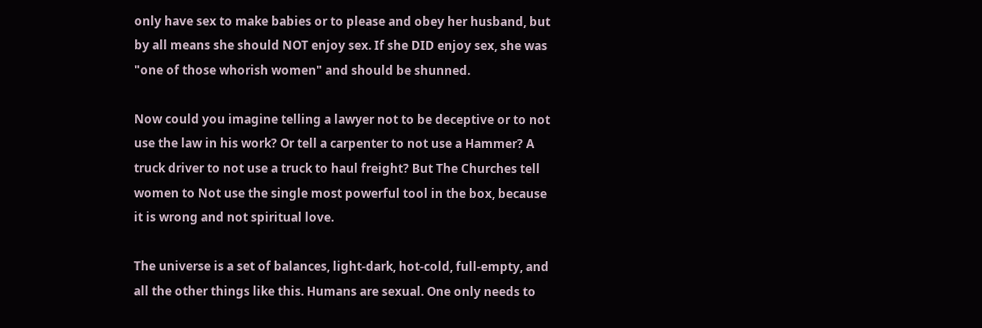only have sex to make babies or to please and obey her husband, but by all means she should NOT enjoy sex. If she DID enjoy sex, she was "one of those whorish women" and should be shunned.

Now could you imagine telling a lawyer not to be deceptive or to not use the law in his work? Or tell a carpenter to not use a Hammer? A truck driver to not use a truck to haul freight? But The Churches tell women to Not use the single most powerful tool in the box, because it is wrong and not spiritual love.

The universe is a set of balances, light-dark, hot-cold, full-empty, and all the other things like this. Humans are sexual. One only needs to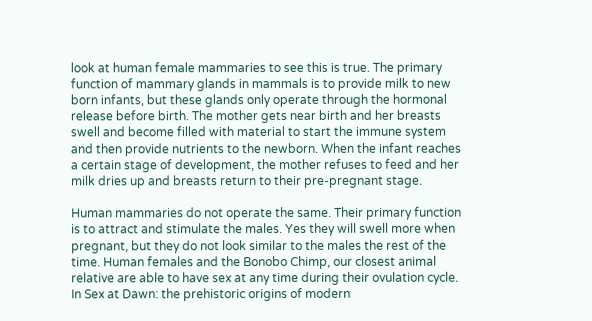look at human female mammaries to see this is true. The primary function of mammary glands in mammals is to provide milk to new born infants, but these glands only operate through the hormonal release before birth. The mother gets near birth and her breasts swell and become filled with material to start the immune system and then provide nutrients to the newborn. When the infant reaches a certain stage of development, the mother refuses to feed and her milk dries up and breasts return to their pre-pregnant stage.

Human mammaries do not operate the same. Their primary function is to attract and stimulate the males. Yes they will swell more when pregnant, but they do not look similar to the males the rest of the time. Human females and the Bonobo Chimp, our closest animal relative are able to have sex at any time during their ovulation cycle. In Sex at Dawn: the prehistoric origins of modern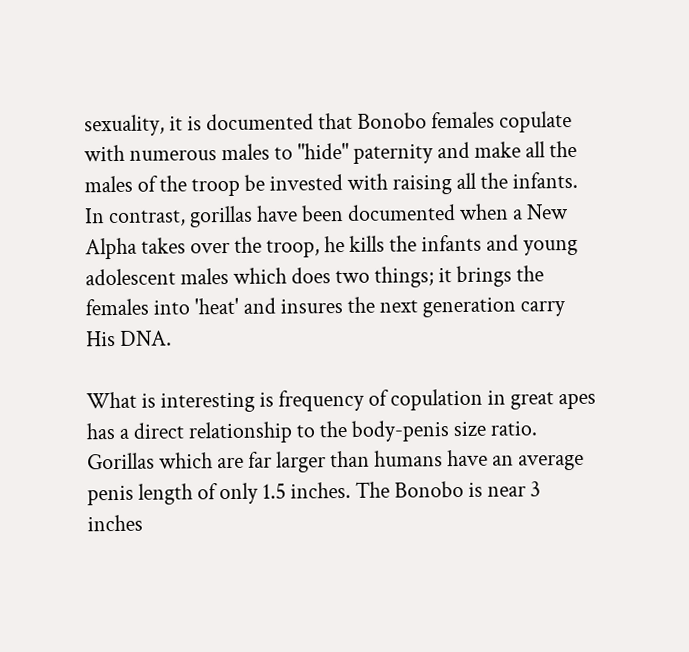sexuality, it is documented that Bonobo females copulate with numerous males to "hide" paternity and make all the males of the troop be invested with raising all the infants. In contrast, gorillas have been documented when a New Alpha takes over the troop, he kills the infants and young adolescent males which does two things; it brings the females into 'heat' and insures the next generation carry His DNA.

What is interesting is frequency of copulation in great apes has a direct relationship to the body-penis size ratio. Gorillas which are far larger than humans have an average penis length of only 1.5 inches. The Bonobo is near 3 inches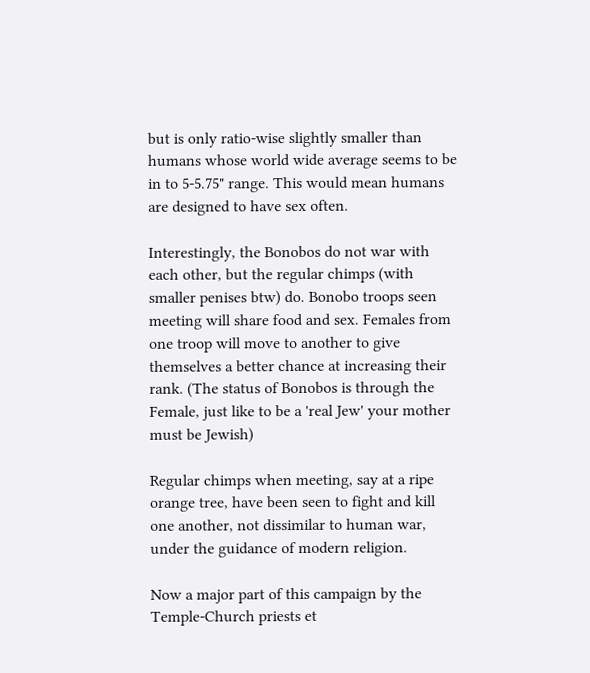but is only ratio-wise slightly smaller than humans whose world wide average seems to be in to 5-5.75" range. This would mean humans are designed to have sex often.

Interestingly, the Bonobos do not war with each other, but the regular chimps (with smaller penises btw) do. Bonobo troops seen meeting will share food and sex. Females from one troop will move to another to give themselves a better chance at increasing their rank. (The status of Bonobos is through the Female, just like to be a 'real Jew' your mother must be Jewish)

Regular chimps when meeting, say at a ripe orange tree, have been seen to fight and kill one another, not dissimilar to human war, under the guidance of modern religion.

Now a major part of this campaign by the Temple-Church priests et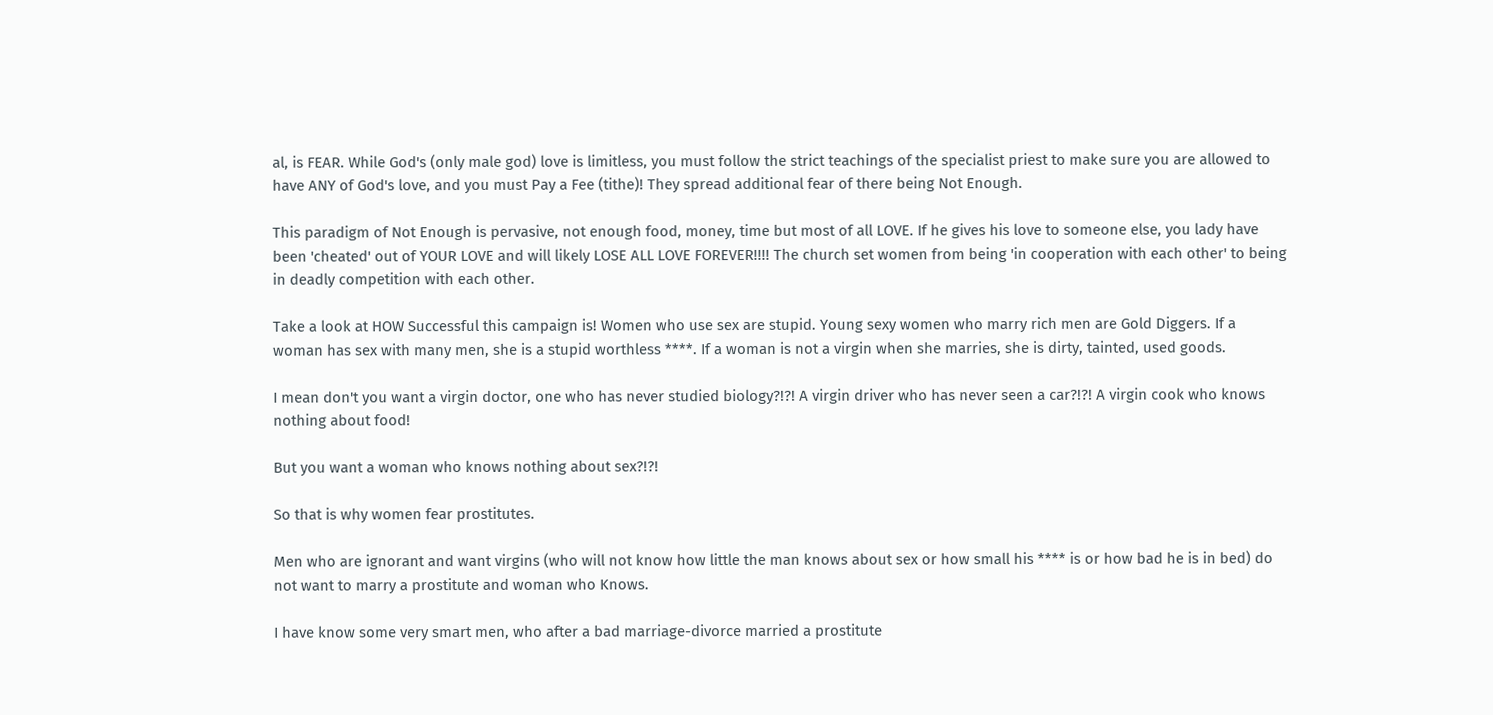al, is FEAR. While God's (only male god) love is limitless, you must follow the strict teachings of the specialist priest to make sure you are allowed to have ANY of God's love, and you must Pay a Fee (tithe)! They spread additional fear of there being Not Enough.

This paradigm of Not Enough is pervasive, not enough food, money, time but most of all LOVE. If he gives his love to someone else, you lady have been 'cheated' out of YOUR LOVE and will likely LOSE ALL LOVE FOREVER!!!! The church set women from being 'in cooperation with each other' to being in deadly competition with each other.

Take a look at HOW Successful this campaign is! Women who use sex are stupid. Young sexy women who marry rich men are Gold Diggers. If a woman has sex with many men, she is a stupid worthless ****. If a woman is not a virgin when she marries, she is dirty, tainted, used goods.

I mean don't you want a virgin doctor, one who has never studied biology?!?! A virgin driver who has never seen a car?!?! A virgin cook who knows nothing about food!

But you want a woman who knows nothing about sex?!?!

So that is why women fear prostitutes.

Men who are ignorant and want virgins (who will not know how little the man knows about sex or how small his **** is or how bad he is in bed) do not want to marry a prostitute and woman who Knows.

I have know some very smart men, who after a bad marriage-divorce married a prostitute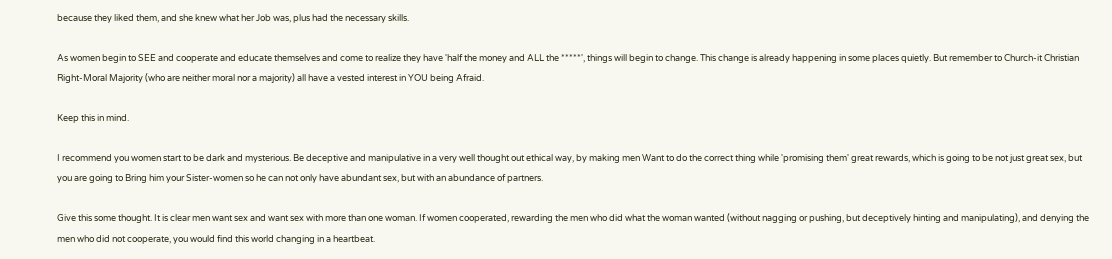because they liked them, and she knew what her Job was, plus had the necessary skills.

As women begin to SEE and cooperate and educate themselves and come to realize they have 'half the money and ALL the *****', things will begin to change. This change is already happening in some places quietly. But remember to Church-it Christian Right-Moral Majority (who are neither moral nor a majority) all have a vested interest in YOU being Afraid.

Keep this in mind.

I recommend you women start to be dark and mysterious. Be deceptive and manipulative in a very well thought out ethical way, by making men Want to do the correct thing while 'promising them' great rewards, which is going to be not just great sex, but you are going to Bring him your Sister-women so he can not only have abundant sex, but with an abundance of partners.

Give this some thought. It is clear men want sex and want sex with more than one woman. If women cooperated, rewarding the men who did what the woman wanted (without nagging or pushing, but deceptively hinting and manipulating), and denying the men who did not cooperate, you would find this world changing in a heartbeat.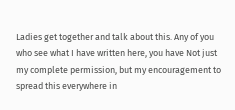Ladies get together and talk about this. Any of you who see what I have written here, you have Not just my complete permission, but my encouragement to spread this everywhere in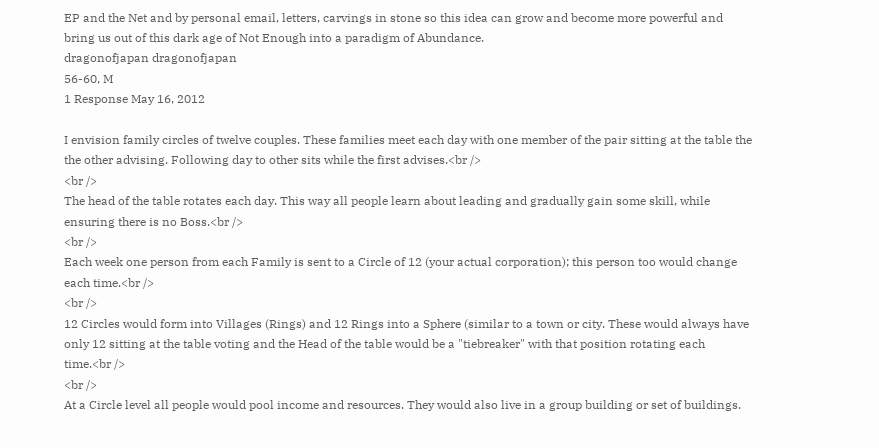EP and the Net and by personal email, letters, carvings in stone so this idea can grow and become more powerful and bring us out of this dark age of Not Enough into a paradigm of Abundance.
dragonofjapan dragonofjapan
56-60, M
1 Response May 16, 2012

I envision family circles of twelve couples. These families meet each day with one member of the pair sitting at the table the the other advising. Following day to other sits while the first advises.<br />
<br />
The head of the table rotates each day. This way all people learn about leading and gradually gain some skill, while ensuring there is no Boss.<br />
<br />
Each week one person from each Family is sent to a Circle of 12 (your actual corporation); this person too would change each time.<br />
<br />
12 Circles would form into Villages (Rings) and 12 Rings into a Sphere (similar to a town or city. These would always have only 12 sitting at the table voting and the Head of the table would be a "tiebreaker" with that position rotating each time.<br />
<br />
At a Circle level all people would pool income and resources. They would also live in a group building or set of buildings.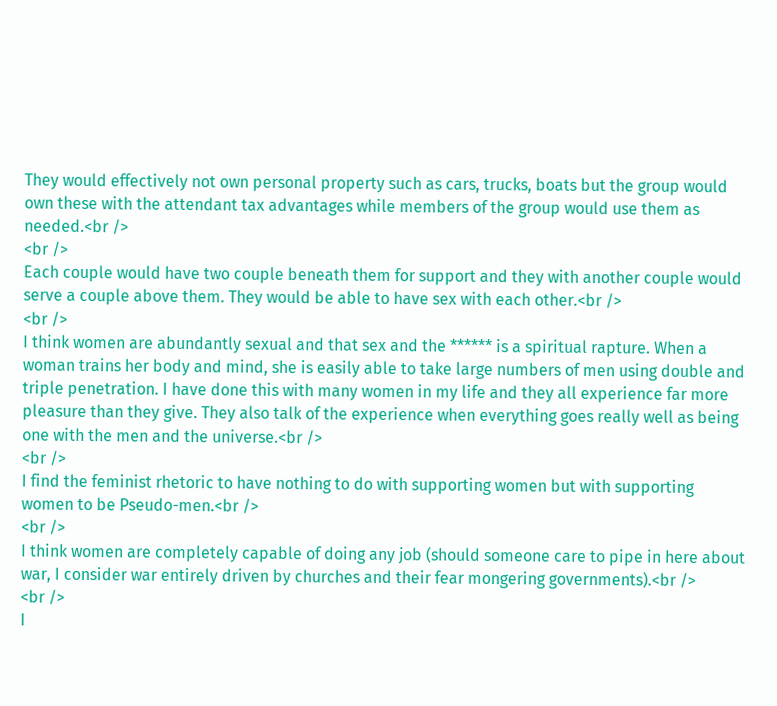They would effectively not own personal property such as cars, trucks, boats but the group would own these with the attendant tax advantages while members of the group would use them as needed.<br />
<br />
Each couple would have two couple beneath them for support and they with another couple would serve a couple above them. They would be able to have sex with each other.<br />
<br />
I think women are abundantly sexual and that sex and the ****** is a spiritual rapture. When a woman trains her body and mind, she is easily able to take large numbers of men using double and triple penetration. I have done this with many women in my life and they all experience far more pleasure than they give. They also talk of the experience when everything goes really well as being one with the men and the universe.<br />
<br />
I find the feminist rhetoric to have nothing to do with supporting women but with supporting women to be Pseudo-men.<br />
<br />
I think women are completely capable of doing any job (should someone care to pipe in here about war, I consider war entirely driven by churches and their fear mongering governments).<br />
<br />
I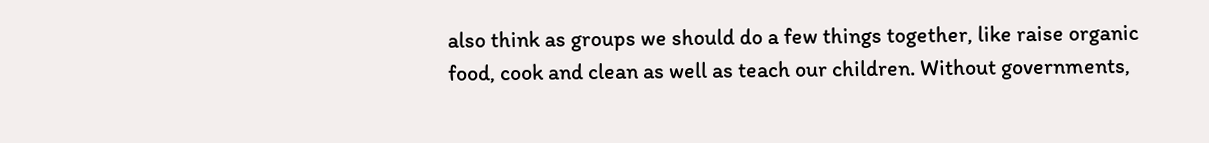also think as groups we should do a few things together, like raise organic food, cook and clean as well as teach our children. Without governments,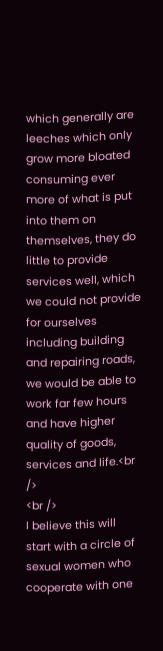which generally are leeches which only grow more bloated consuming ever more of what is put into them on themselves, they do little to provide services well, which we could not provide for ourselves including building and repairing roads, we would be able to work far few hours and have higher quality of goods, services and life.<br />
<br />
I believe this will start with a circle of sexual women who cooperate with one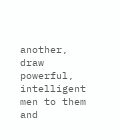another, draw powerful, intelligent men to them and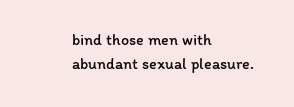bind those men with abundant sexual pleasure.